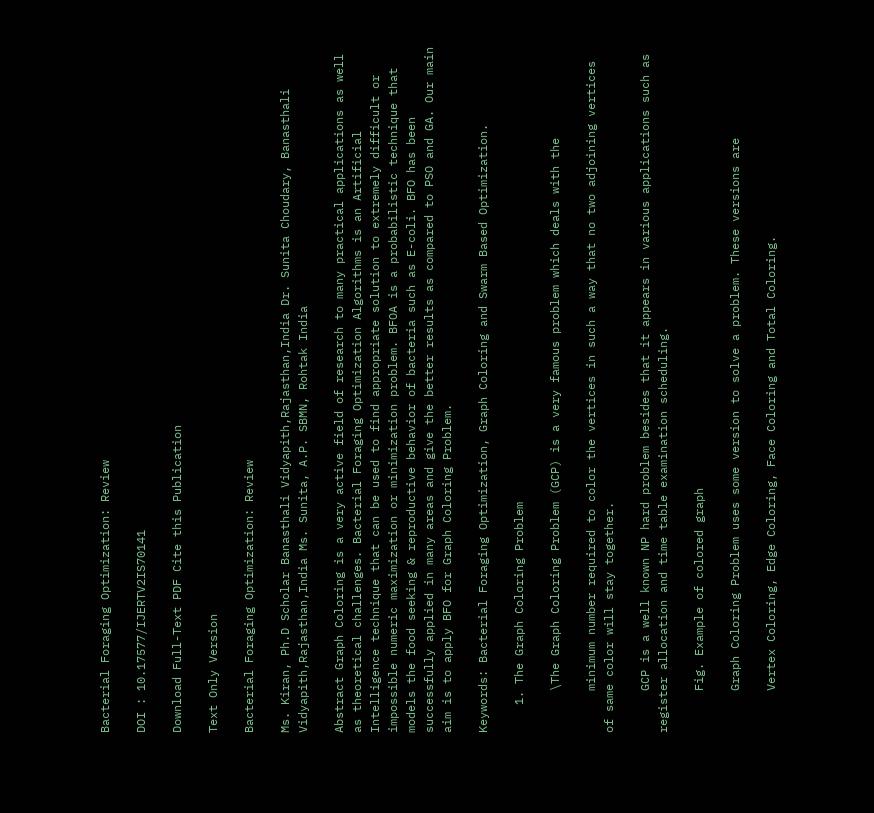Bacterial Foraging Optimization: Review

DOI : 10.17577/IJERTV2IS70141

Download Full-Text PDF Cite this Publication

Text Only Version

Bacterial Foraging Optimization: Review

Ms. Kiran, Ph.D Scholar Banasthali Vidyapith,Rajasthan,India Dr. Sunita Choudary, Banasthali Vidyapith,Rajasthan,India Ms. Sunita, A.P. SBMN, Rohtak India

Abstract Graph Coloring is a very active field of research to many practical applications as well as theoretical challenges. Bacterial Foraging Optimization Algorithms is an Artificial Intelligence technique that can be used to find appropriate solution to extremely difficult or impossible numeric maximization or minimization problem. BFOA is a probabilistic technique that models the food seeking & reproductive behavior of bacteria such as E-coli. BFO has been successfully applied in many areas and give the better results as compared to PSO and GA. Our main aim is to apply BFO for Graph Coloring Problem.

Keywords: Bacterial Foraging Optimization, Graph Coloring and Swarm Based Optimization.

    1. The Graph Coloring Problem

      \The Graph Coloring Problem (GCP) is a very famous problem which deals with the

      minimum number required to color the vertices in such a way that no two adjoining vertices of same color will stay together.

      GCP is a well known NP hard problem besides that it appears in various applications such as register allocation and time table examination scheduling.

      Fig. Example of colored graph

      Graph Coloring Problem uses some version to solve a problem. These versions are

      Vertex Coloring, Edge Coloring, Face Coloring and Total Coloring.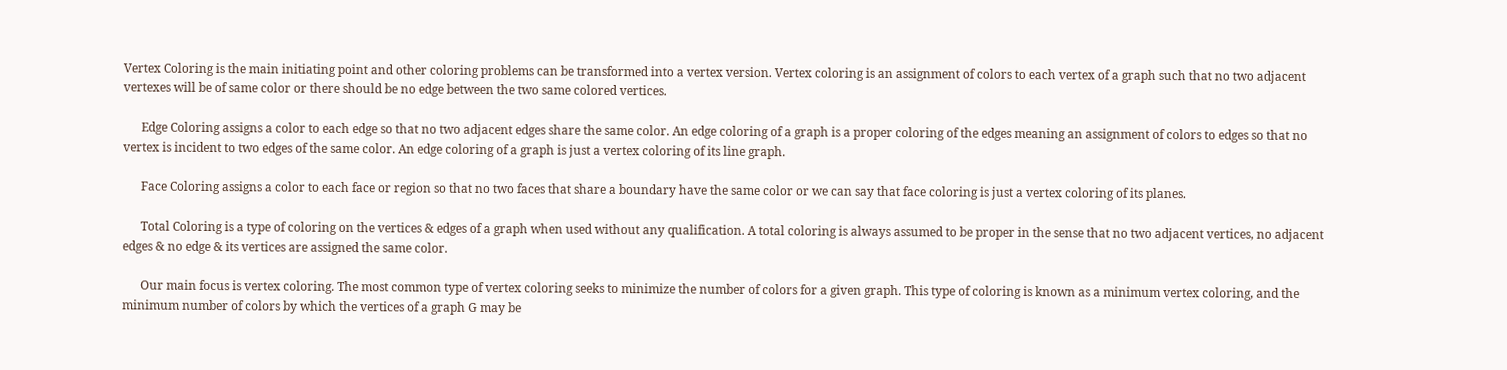Vertex Coloring is the main initiating point and other coloring problems can be transformed into a vertex version. Vertex coloring is an assignment of colors to each vertex of a graph such that no two adjacent vertexes will be of same color or there should be no edge between the two same colored vertices.

      Edge Coloring assigns a color to each edge so that no two adjacent edges share the same color. An edge coloring of a graph is a proper coloring of the edges meaning an assignment of colors to edges so that no vertex is incident to two edges of the same color. An edge coloring of a graph is just a vertex coloring of its line graph.

      Face Coloring assigns a color to each face or region so that no two faces that share a boundary have the same color or we can say that face coloring is just a vertex coloring of its planes.

      Total Coloring is a type of coloring on the vertices & edges of a graph when used without any qualification. A total coloring is always assumed to be proper in the sense that no two adjacent vertices, no adjacent edges & no edge & its vertices are assigned the same color.

      Our main focus is vertex coloring. The most common type of vertex coloring seeks to minimize the number of colors for a given graph. This type of coloring is known as a minimum vertex coloring, and the minimum number of colors by which the vertices of a graph G may be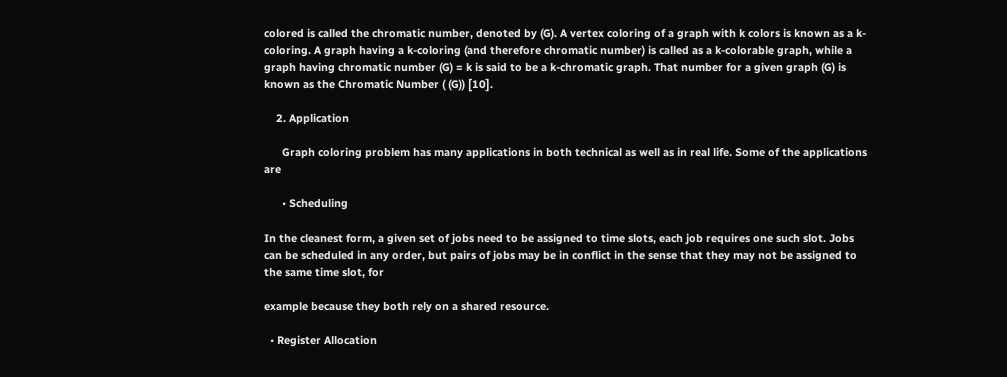colored is called the chromatic number, denoted by (G). A vertex coloring of a graph with k colors is known as a k-coloring. A graph having a k-coloring (and therefore chromatic number) is called as a k-colorable graph, while a graph having chromatic number (G) = k is said to be a k-chromatic graph. That number for a given graph (G) is known as the Chromatic Number ( (G)) [10].

    2. Application

      Graph coloring problem has many applications in both technical as well as in real life. Some of the applications are

      • Scheduling

In the cleanest form, a given set of jobs need to be assigned to time slots, each job requires one such slot. Jobs can be scheduled in any order, but pairs of jobs may be in conflict in the sense that they may not be assigned to the same time slot, for

example because they both rely on a shared resource.

  • Register Allocation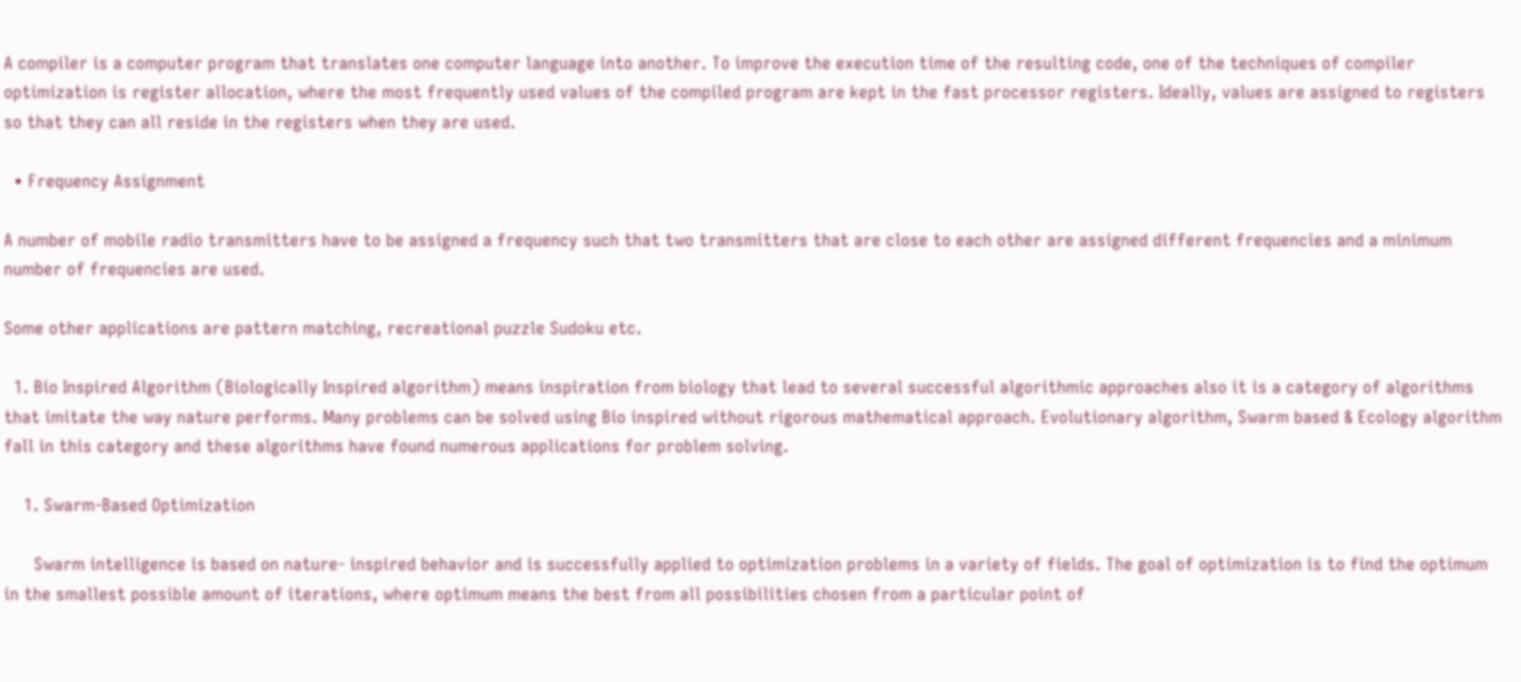A compiler is a computer program that translates one computer language into another. To improve the execution time of the resulting code, one of the techniques of compiler optimization is register allocation, where the most frequently used values of the compiled program are kept in the fast processor registers. Ideally, values are assigned to registers so that they can all reside in the registers when they are used.

  • Frequency Assignment

A number of mobile radio transmitters have to be assigned a frequency such that two transmitters that are close to each other are assigned different frequencies and a minimum number of frequencies are used.

Some other applications are pattern matching, recreational puzzle Sudoku etc.

  1. Bio Inspired Algorithm (Biologically Inspired algorithm) means inspiration from biology that lead to several successful algorithmic approaches also it is a category of algorithms that imitate the way nature performs. Many problems can be solved using Bio inspired without rigorous mathematical approach. Evolutionary algorithm, Swarm based & Ecology algorithm fall in this category and these algorithms have found numerous applications for problem solving.

    1. Swarm-Based Optimization

      Swarm intelligence is based on nature- inspired behavior and is successfully applied to optimization problems in a variety of fields. The goal of optimization is to find the optimum in the smallest possible amount of iterations, where optimum means the best from all possibilities chosen from a particular point of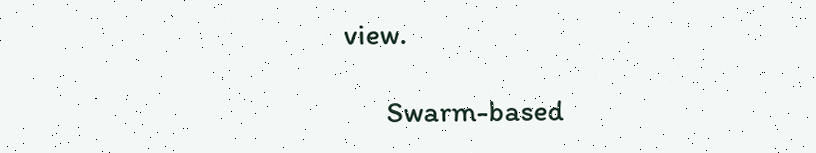view.

      Swarm-based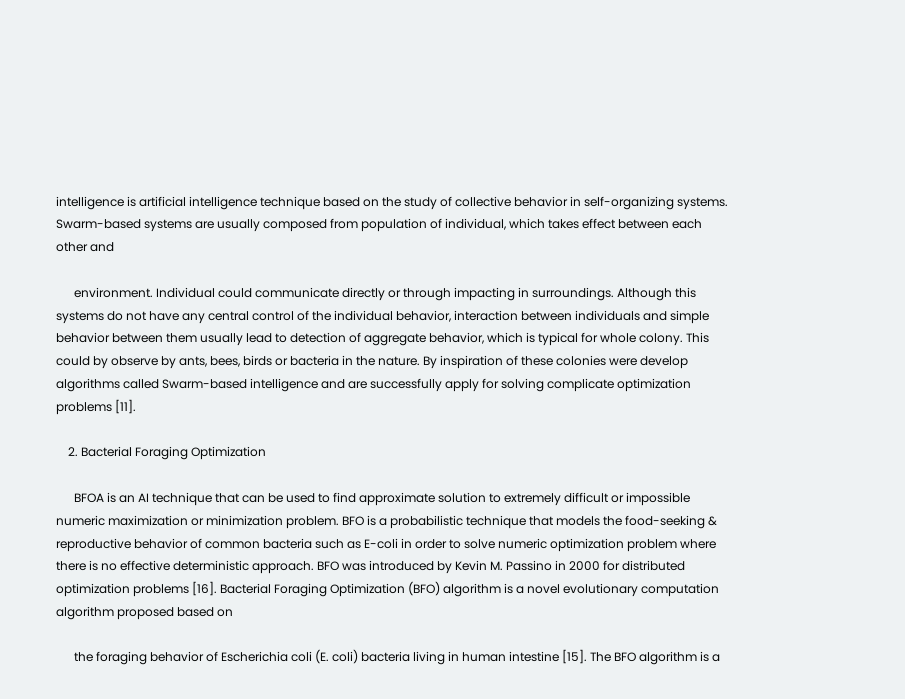intelligence is artificial intelligence technique based on the study of collective behavior in self-organizing systems. Swarm-based systems are usually composed from population of individual, which takes effect between each other and

      environment. Individual could communicate directly or through impacting in surroundings. Although this systems do not have any central control of the individual behavior, interaction between individuals and simple behavior between them usually lead to detection of aggregate behavior, which is typical for whole colony. This could by observe by ants, bees, birds or bacteria in the nature. By inspiration of these colonies were develop algorithms called Swarm-based intelligence and are successfully apply for solving complicate optimization problems [11].

    2. Bacterial Foraging Optimization

      BFOA is an AI technique that can be used to find approximate solution to extremely difficult or impossible numeric maximization or minimization problem. BFO is a probabilistic technique that models the food-seeking & reproductive behavior of common bacteria such as E-coli in order to solve numeric optimization problem where there is no effective deterministic approach. BFO was introduced by Kevin M. Passino in 2000 for distributed optimization problems [16]. Bacterial Foraging Optimization (BFO) algorithm is a novel evolutionary computation algorithm proposed based on

      the foraging behavior of Escherichia coli (E. coli) bacteria living in human intestine [15]. The BFO algorithm is a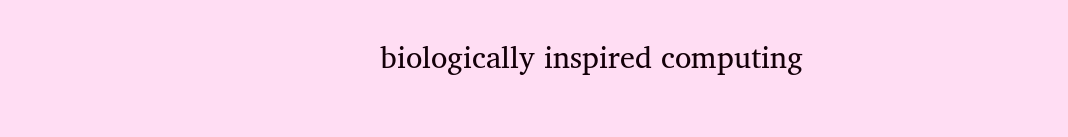biologically inspired computing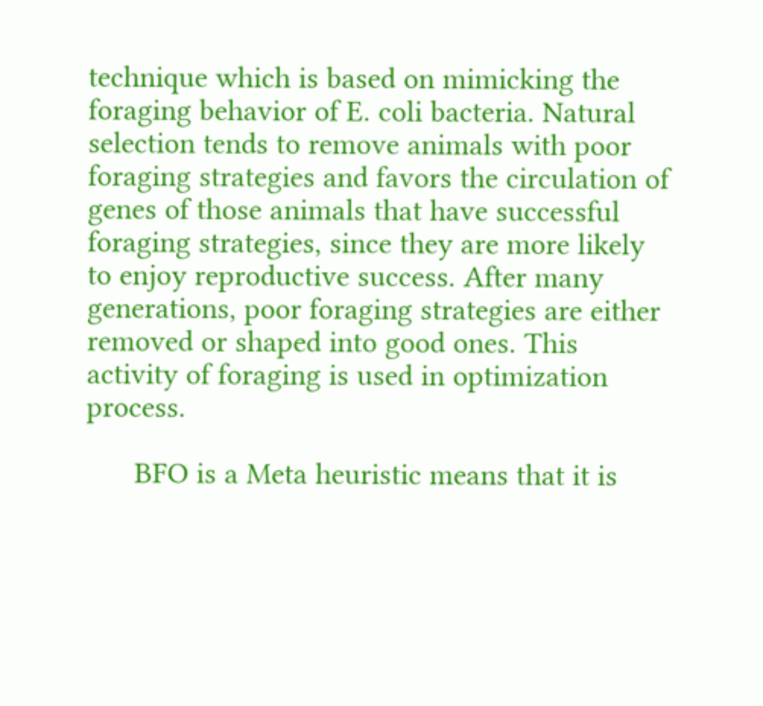technique which is based on mimicking the foraging behavior of E. coli bacteria. Natural selection tends to remove animals with poor foraging strategies and favors the circulation of genes of those animals that have successful foraging strategies, since they are more likely to enjoy reproductive success. After many generations, poor foraging strategies are either removed or shaped into good ones. This activity of foraging is used in optimization process.

      BFO is a Meta heuristic means that it is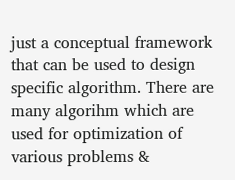just a conceptual framework that can be used to design specific algorithm. There are many algorihm which are used for optimization of various problems &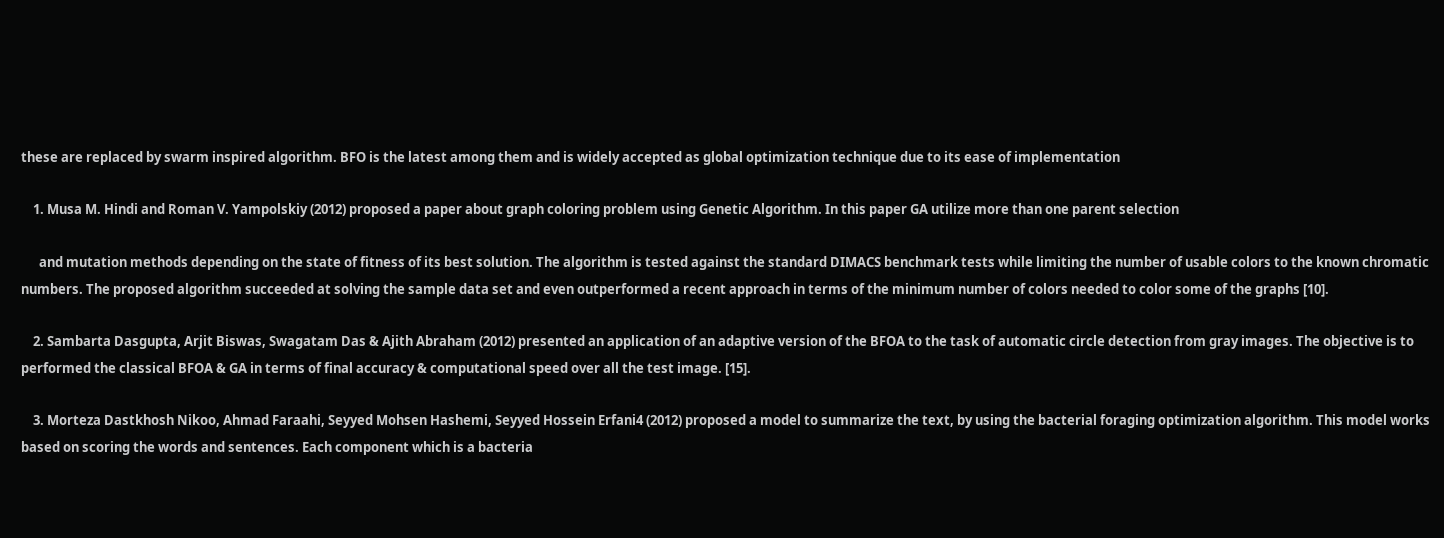these are replaced by swarm inspired algorithm. BFO is the latest among them and is widely accepted as global optimization technique due to its ease of implementation

    1. Musa M. Hindi and Roman V. Yampolskiy (2012) proposed a paper about graph coloring problem using Genetic Algorithm. In this paper GA utilize more than one parent selection

      and mutation methods depending on the state of fitness of its best solution. The algorithm is tested against the standard DIMACS benchmark tests while limiting the number of usable colors to the known chromatic numbers. The proposed algorithm succeeded at solving the sample data set and even outperformed a recent approach in terms of the minimum number of colors needed to color some of the graphs [10].

    2. Sambarta Dasgupta, Arjit Biswas, Swagatam Das & Ajith Abraham (2012) presented an application of an adaptive version of the BFOA to the task of automatic circle detection from gray images. The objective is to performed the classical BFOA & GA in terms of final accuracy & computational speed over all the test image. [15].

    3. Morteza Dastkhosh Nikoo, Ahmad Faraahi, Seyyed Mohsen Hashemi, Seyyed Hossein Erfani4 (2012) proposed a model to summarize the text, by using the bacterial foraging optimization algorithm. This model works based on scoring the words and sentences. Each component which is a bacteria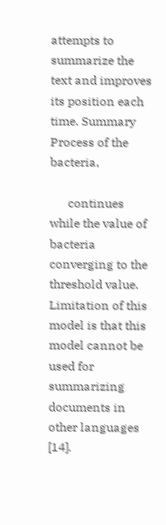attempts to summarize the text and improves its position each time. Summary Process of the bacteria,

      continues while the value of bacteria converging to the threshold value. Limitation of this model is that this model cannot be used for summarizing documents in other languages [14].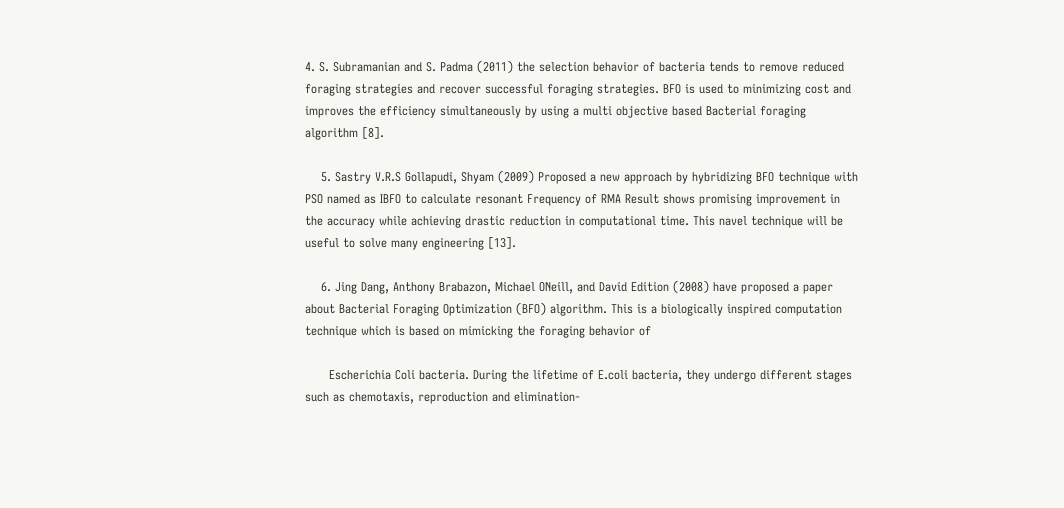4. S. Subramanian and S. Padma (2011) the selection behavior of bacteria tends to remove reduced foraging strategies and recover successful foraging strategies. BFO is used to minimizing cost and improves the efficiency simultaneously by using a multi objective based Bacterial foraging algorithm [8].

    5. Sastry V.R.S Gollapudi, Shyam (2009) Proposed a new approach by hybridizing BFO technique with PSO named as IBFO to calculate resonant Frequency of RMA Result shows promising improvement in the accuracy while achieving drastic reduction in computational time. This navel technique will be useful to solve many engineering [13].

    6. Jing Dang, Anthony Brabazon, Michael ONeill, and David Edition (2008) have proposed a paper about Bacterial Foraging Optimization (BFO) algorithm. This is a biologically inspired computation technique which is based on mimicking the foraging behavior of

      Escherichia Coli bacteria. During the lifetime of E.coli bacteria, they undergo different stages such as chemotaxis, reproduction and elimination-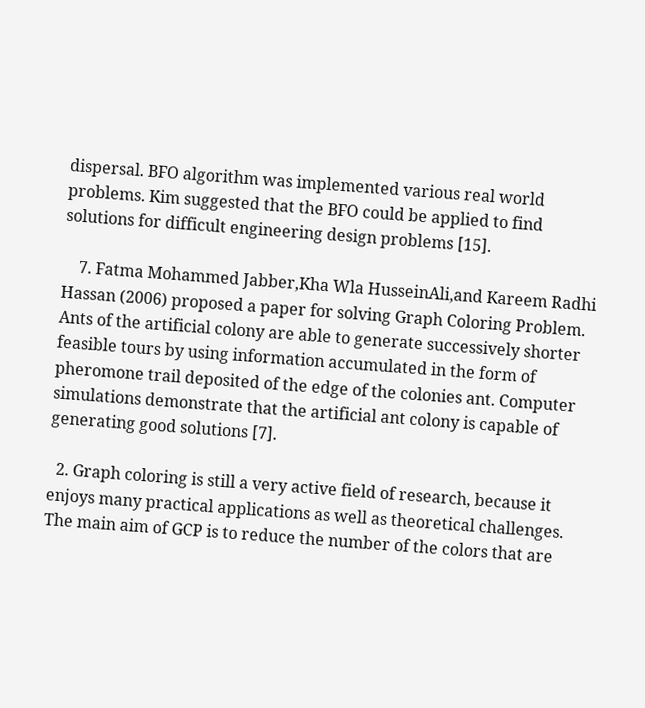dispersal. BFO algorithm was implemented various real world problems. Kim suggested that the BFO could be applied to find solutions for difficult engineering design problems [15].

    7. Fatma Mohammed Jabber,Kha Wla HusseinAli,and Kareem Radhi Hassan (2006) proposed a paper for solving Graph Coloring Problem. Ants of the artificial colony are able to generate successively shorter feasible tours by using information accumulated in the form of pheromone trail deposited of the edge of the colonies ant. Computer simulations demonstrate that the artificial ant colony is capable of generating good solutions [7].

  2. Graph coloring is still a very active field of research, because it enjoys many practical applications as well as theoretical challenges. The main aim of GCP is to reduce the number of the colors that are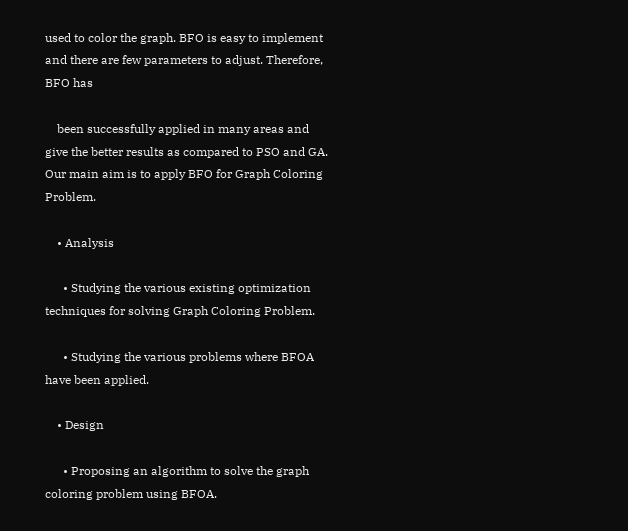used to color the graph. BFO is easy to implement and there are few parameters to adjust. Therefore, BFO has

    been successfully applied in many areas and give the better results as compared to PSO and GA. Our main aim is to apply BFO for Graph Coloring Problem.

    • Analysis

      • Studying the various existing optimization techniques for solving Graph Coloring Problem.

      • Studying the various problems where BFOA have been applied.

    • Design

      • Proposing an algorithm to solve the graph coloring problem using BFOA.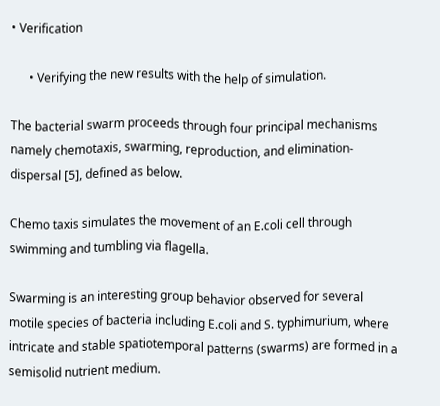• Verification

      • Verifying the new results with the help of simulation.

The bacterial swarm proceeds through four principal mechanisms namely chemotaxis, swarming, reproduction, and elimination- dispersal [5], defined as below.

Chemo taxis simulates the movement of an E.coli cell through swimming and tumbling via flagella.

Swarming is an interesting group behavior observed for several motile species of bacteria including E.coli and S. typhimurium, where intricate and stable spatiotemporal patterns (swarms) are formed in a semisolid nutrient medium.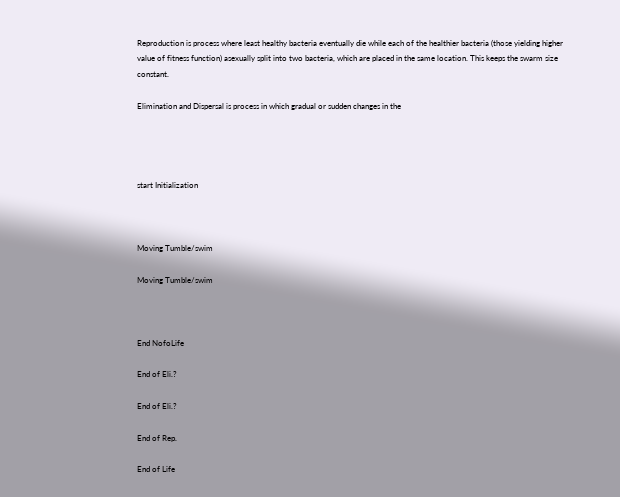Reproduction is process where least healthy bacteria eventually die while each of the healthier bacteria (those yielding higher value of fitness function) asexually split into two bacteria, which are placed in the same location. This keeps the swarm size constant.

Elimination and Dispersal is process in which gradual or sudden changes in the




start Initialization



Moving Tumble/swim

Moving Tumble/swim



End NofoLife

End of Eli.?

End of Eli.?

End of Rep.

End of Life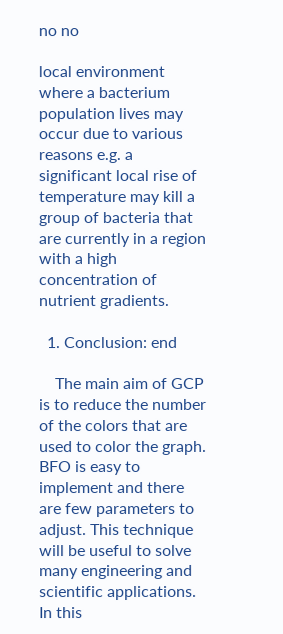no no

local environment where a bacterium population lives may occur due to various reasons e.g. a significant local rise of temperature may kill a group of bacteria that are currently in a region with a high concentration of nutrient gradients.

  1. Conclusion: end

    The main aim of GCP is to reduce the number of the colors that are used to color the graph. BFO is easy to implement and there are few parameters to adjust. This technique will be useful to solve many engineering and scientific applications. In this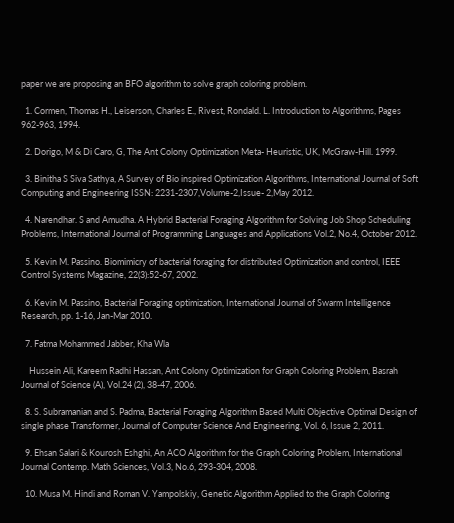paper we are proposing an BFO algorithm to solve graph coloring problem.

  1. Cormen, Thomas H., Leiserson, Charles E., Rivest, Rondald. L. Introduction to Algorithms, Pages 962-963, 1994.

  2. Dorigo, M & Di Caro, G, The Ant Colony Optimization Meta- Heuristic, UK, McGraw-Hill. 1999.

  3. Binitha S Siva Sathya, A Survey of Bio inspired Optimization Algorithms, International Journal of Soft Computing and Engineering ISSN: 2231-2307,Volume-2,Issue- 2,May 2012.

  4. Narendhar. S and Amudha. A Hybrid Bacterial Foraging Algorithm for Solving Job Shop Scheduling Problems, International Journal of Programming Languages and Applications Vol.2, No.4, October 2012.

  5. Kevin M. Passino. Biomimicry of bacterial foraging for distributed Optimization and control, IEEE Control Systems Magazine, 22(3):52-67, 2002.

  6. Kevin M. Passino, Bacterial Foraging optimization, International Journal of Swarm Intelligence Research, pp. 1-16, Jan-Mar 2010.

  7. Fatma Mohammed Jabber, Kha Wla

    Hussein Ali, Kareem Radhi Hassan, Ant Colony Optimization for Graph Coloring Problem, Basrah Journal of Science (A), Vol.24 (2), 38-47, 2006.

  8. S. Subramanian and S. Padma, Bacterial Foraging Algorithm Based Multi Objective Optimal Design of single phase Transformer, Journal of Computer Science And Engineering, Vol. 6, Issue 2, 2011.

  9. Ehsan Salari & Kourosh Eshghi, An ACO Algorithm for the Graph Coloring Problem, International Journal Contemp. Math Sciences, Vol.3, No.6, 293-304, 2008.

  10. Musa M. Hindi and Roman V. Yampolskiy, Genetic Algorithm Applied to the Graph Coloring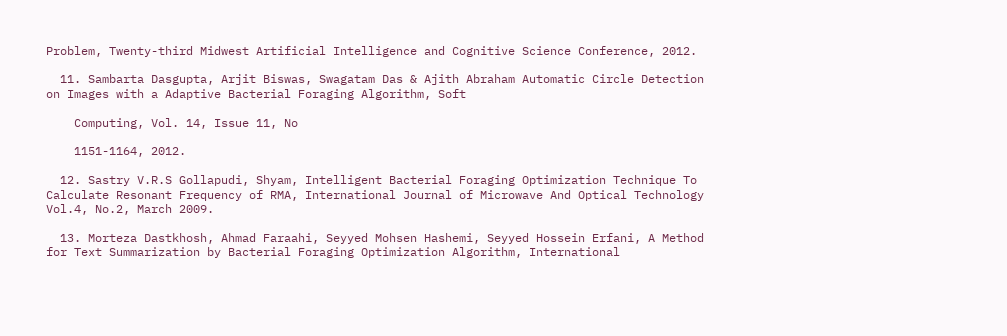Problem, Twenty-third Midwest Artificial Intelligence and Cognitive Science Conference, 2012.

  11. Sambarta Dasgupta, Arjit Biswas, Swagatam Das & Ajith Abraham Automatic Circle Detection on Images with a Adaptive Bacterial Foraging Algorithm, Soft

    Computing, Vol. 14, Issue 11, No

    1151-1164, 2012.

  12. Sastry V.R.S Gollapudi, Shyam, Intelligent Bacterial Foraging Optimization Technique To Calculate Resonant Frequency of RMA, International Journal of Microwave And Optical Technology Vol.4, No.2, March 2009.

  13. Morteza Dastkhosh, Ahmad Faraahi, Seyyed Mohsen Hashemi, Seyyed Hossein Erfani, A Method for Text Summarization by Bacterial Foraging Optimization Algorithm, International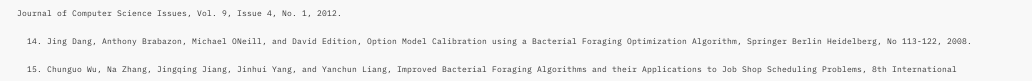Journal of Computer Science Issues, Vol. 9, Issue 4, No. 1, 2012.

  14. Jing Dang, Anthony Brabazon, Michael ONeill, and David Edition, Option Model Calibration using a Bacterial Foraging Optimization Algorithm, Springer Berlin Heidelberg, No 113-122, 2008.

  15. Chunguo Wu, Na Zhang, Jingqing Jiang, Jinhui Yang, and Yanchun Liang, Improved Bacterial Foraging Algorithms and their Applications to Job Shop Scheduling Problems, 8th International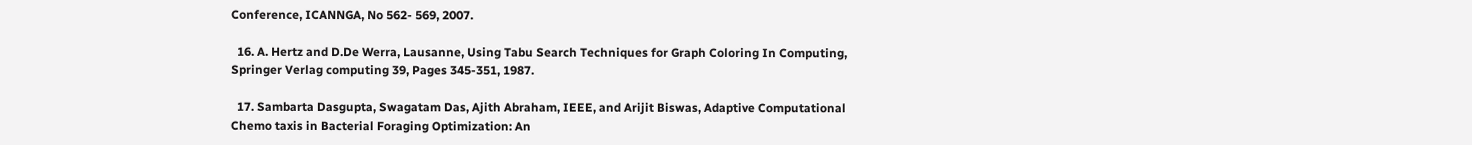Conference, ICANNGA, No 562- 569, 2007.

  16. A. Hertz and D.De Werra, Lausanne, Using Tabu Search Techniques for Graph Coloring In Computing, Springer Verlag computing 39, Pages 345-351, 1987.

  17. Sambarta Dasgupta, Swagatam Das, Ajith Abraham, IEEE, and Arijit Biswas, Adaptive Computational Chemo taxis in Bacterial Foraging Optimization: An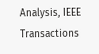Analysis, IEEE Transactions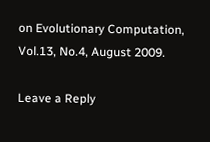on Evolutionary Computation, Vol.13, No.4, August 2009.

Leave a Reply